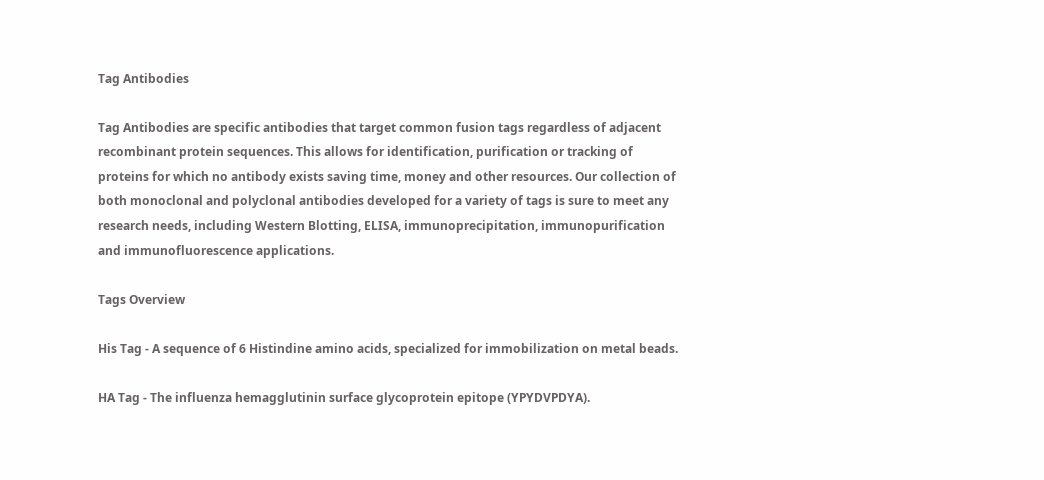Tag Antibodies

Tag Antibodies are specific antibodies that target common fusion tags regardless of adjacent recombinant protein sequences. This allows for identification, purification or tracking of proteins for which no antibody exists saving time, money and other resources. Our collection of both monoclonal and polyclonal antibodies developed for a variety of tags is sure to meet any research needs, including Western Blotting, ELISA, immunoprecipitation, immunopurification and immunofluorescence applications.

Tags Overview

His Tag - A sequence of 6 Histindine amino acids, specialized for immobilization on metal beads.

HA Tag - The influenza hemagglutinin surface glycoprotein epitope (YPYDVPDYA).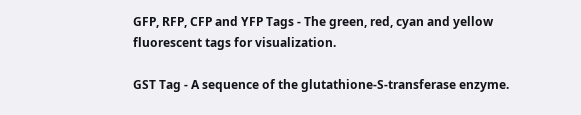GFP, RFP, CFP and YFP Tags - The green, red, cyan and yellow fluorescent tags for visualization.

GST Tag - A sequence of the glutathione-S-transferase enzyme.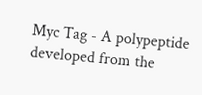Myc Tag - A polypeptide developed from the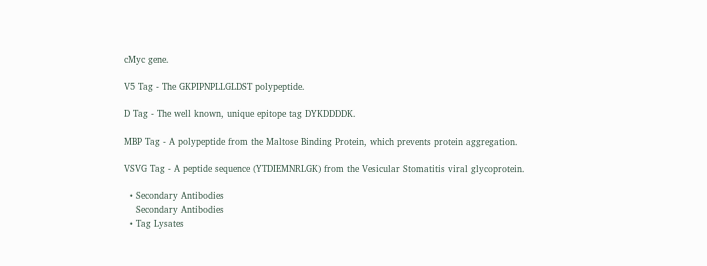cMyc gene.

V5 Tag - The GKPIPNPLLGLDST polypeptide.

D Tag - The well known, unique epitope tag DYKDDDDK.

MBP Tag - A polypeptide from the Maltose Binding Protein, which prevents protein aggregation.

VSVG Tag - A peptide sequence (YTDIEMNRLGK) from the Vesicular Stomatitis viral glycoprotein.

  • Secondary Antibodies
    Secondary Antibodies
  • Tag Lysates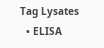Tag Lysates
  • ELISA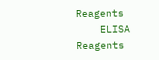Reagents
    ELISA Reagents